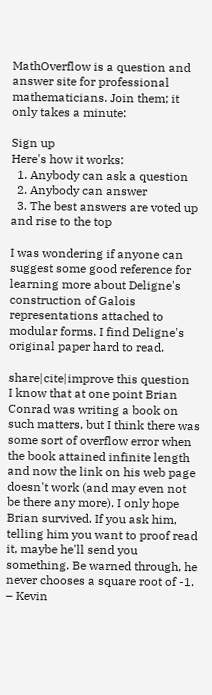MathOverflow is a question and answer site for professional mathematicians. Join them; it only takes a minute:

Sign up
Here's how it works:
  1. Anybody can ask a question
  2. Anybody can answer
  3. The best answers are voted up and rise to the top

I was wondering if anyone can suggest some good reference for learning more about Deligne's construction of Galois representations attached to modular forms. I find Deligne's original paper hard to read.

share|cite|improve this question
I know that at one point Brian Conrad was writing a book on such matters, but I think there was some sort of overflow error when the book attained infinite length and now the link on his web page doesn't work (and may even not be there any more). I only hope Brian survived. If you ask him, telling him you want to proof read it, maybe he'll send you something. Be warned through, he never chooses a square root of -1. – Kevin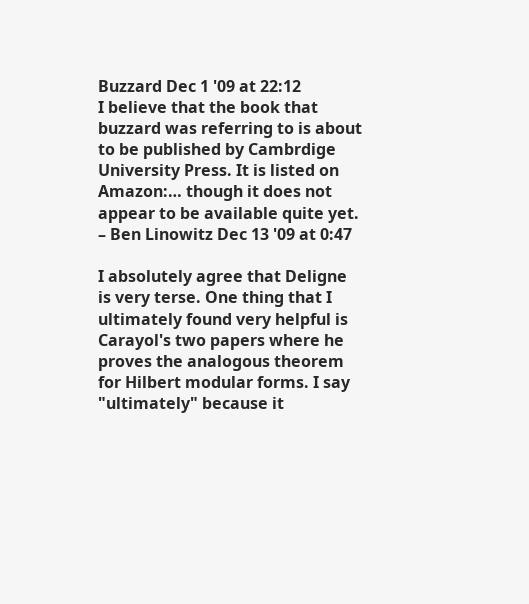Buzzard Dec 1 '09 at 22:12
I believe that the book that buzzard was referring to is about to be published by Cambrdige University Press. It is listed on Amazon:… though it does not appear to be available quite yet. – Ben Linowitz Dec 13 '09 at 0:47

I absolutely agree that Deligne is very terse. One thing that I ultimately found very helpful is Carayol's two papers where he proves the analogous theorem for Hilbert modular forms. I say "ultimately" because it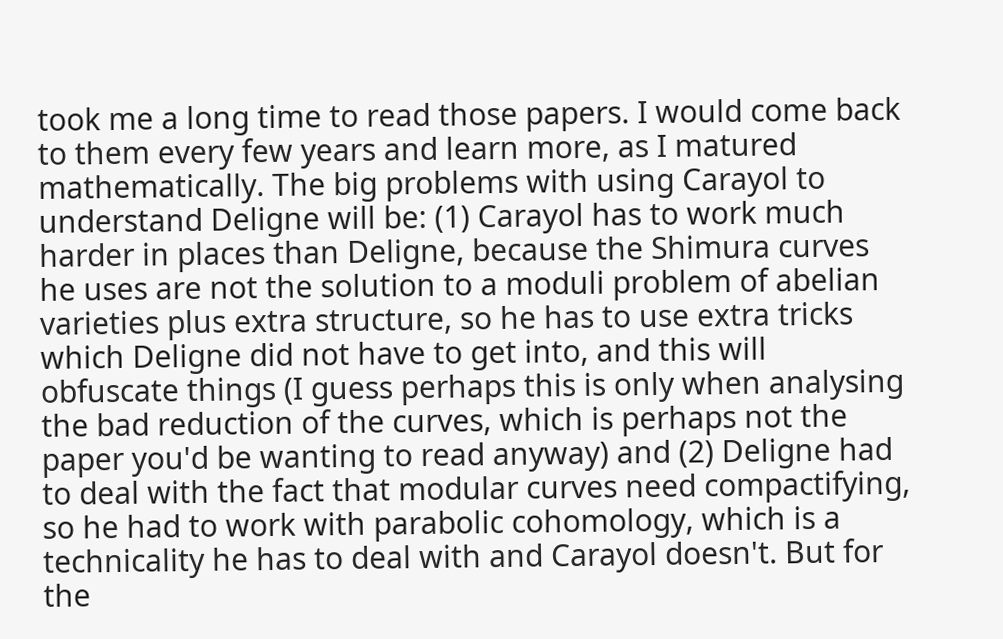took me a long time to read those papers. I would come back to them every few years and learn more, as I matured mathematically. The big problems with using Carayol to understand Deligne will be: (1) Carayol has to work much harder in places than Deligne, because the Shimura curves he uses are not the solution to a moduli problem of abelian varieties plus extra structure, so he has to use extra tricks which Deligne did not have to get into, and this will obfuscate things (I guess perhaps this is only when analysing the bad reduction of the curves, which is perhaps not the paper you'd be wanting to read anyway) and (2) Deligne had to deal with the fact that modular curves need compactifying, so he had to work with parabolic cohomology, which is a technicality he has to deal with and Carayol doesn't. But for the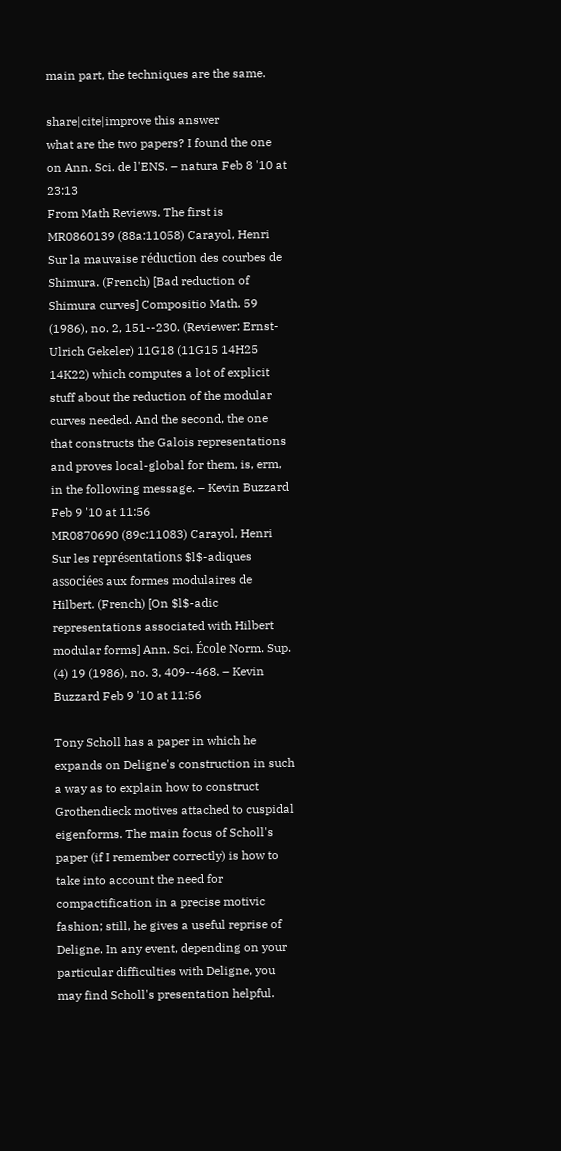main part, the techniques are the same.

share|cite|improve this answer
what are the two papers? I found the one on Ann. Sci. de l'ENS. – natura Feb 8 '10 at 23:13
From Math Reviews. The first is MR0860139 (88a:11058) Carayol, Henri Sur la mauvaise réduction des courbes de Shimura. (French) [Bad reduction of Shimura curves] Compositio Math. 59 (1986), no. 2, 151--230. (Reviewer: Ernst-Ulrich Gekeler) 11G18 (11G15 14H25 14K22) which computes a lot of explicit stuff about the reduction of the modular curves needed. And the second, the one that constructs the Galois representations and proves local-global for them, is, erm, in the following message. – Kevin Buzzard Feb 9 '10 at 11:56
MR0870690 (89c:11083) Carayol, Henri Sur les représentations $l$-adiques associées aux formes modulaires de Hilbert. (French) [On $l$-adic representations associated with Hilbert modular forms] Ann. Sci. École Norm. Sup. (4) 19 (1986), no. 3, 409--468. – Kevin Buzzard Feb 9 '10 at 11:56

Tony Scholl has a paper in which he expands on Deligne's construction in such a way as to explain how to construct Grothendieck motives attached to cuspidal eigenforms. The main focus of Scholl's paper (if I remember correctly) is how to take into account the need for compactification in a precise motivic fashion; still, he gives a useful reprise of Deligne. In any event, depending on your particular difficulties with Deligne, you may find Scholl's presentation helpful.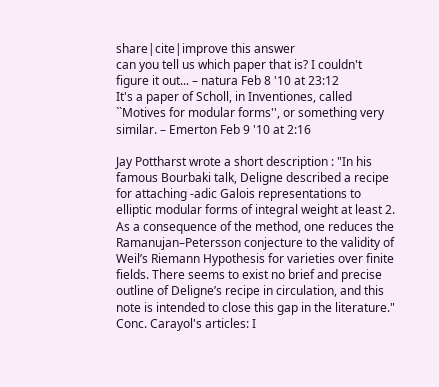share|cite|improve this answer
can you tell us which paper that is? I couldn't figure it out... – natura Feb 8 '10 at 23:12
It's a paper of Scholl, in Inventiones, called ``Motives for modular forms'', or something very similar. – Emerton Feb 9 '10 at 2:16

Jay Pottharst wrote a short description : "In his famous Bourbaki talk, Deligne described a recipe for attaching -adic Galois representations to elliptic modular forms of integral weight at least 2. As a consequence of the method, one reduces the Ramanujan–Petersson conjecture to the validity of Weil’s Riemann Hypothesis for varieties over finite fields. There seems to exist no brief and precise outline of Deligne’s recipe in circulation, and this note is intended to close this gap in the literature." Conc. Carayol's articles: I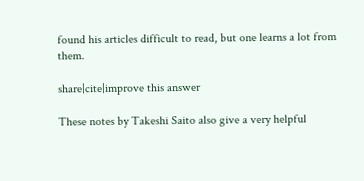found his articles difficult to read, but one learns a lot from them.

share|cite|improve this answer

These notes by Takeshi Saito also give a very helpful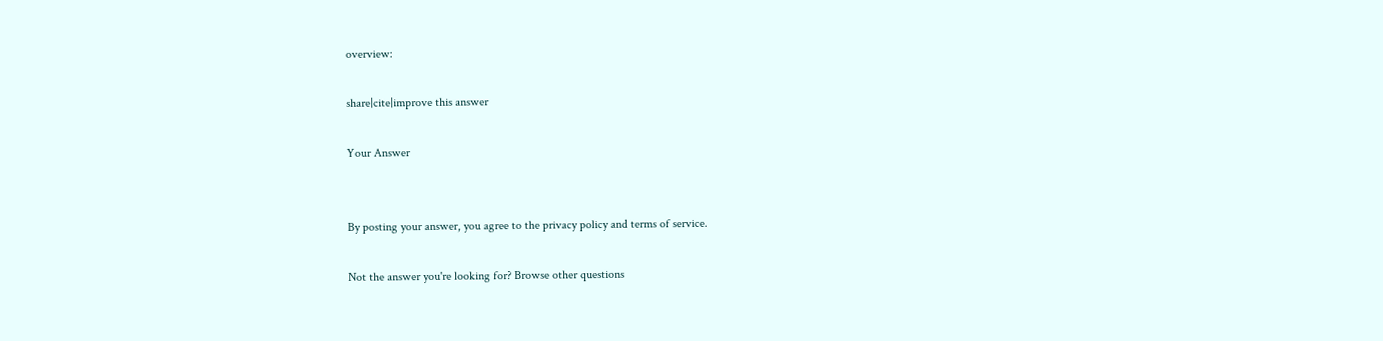overview:

share|cite|improve this answer

Your Answer


By posting your answer, you agree to the privacy policy and terms of service.

Not the answer you're looking for? Browse other questions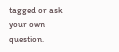tagged or ask your own question.